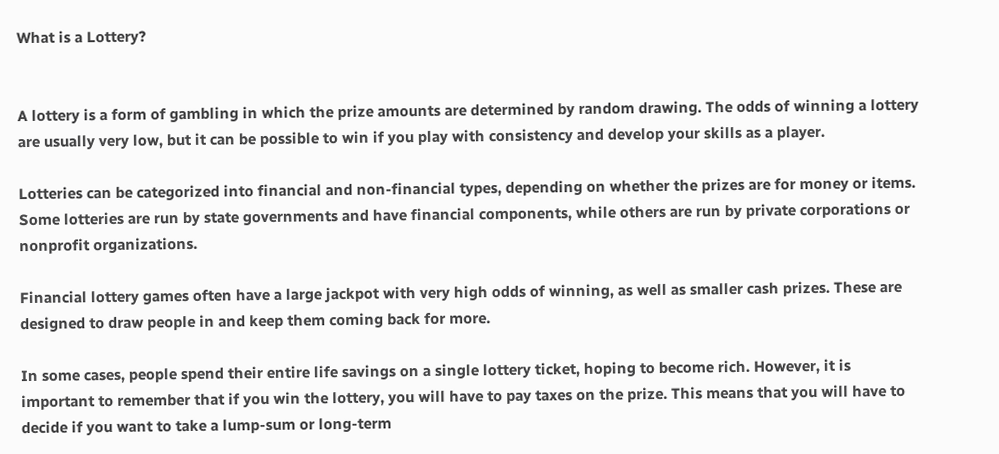What is a Lottery?


A lottery is a form of gambling in which the prize amounts are determined by random drawing. The odds of winning a lottery are usually very low, but it can be possible to win if you play with consistency and develop your skills as a player.

Lotteries can be categorized into financial and non-financial types, depending on whether the prizes are for money or items. Some lotteries are run by state governments and have financial components, while others are run by private corporations or nonprofit organizations.

Financial lottery games often have a large jackpot with very high odds of winning, as well as smaller cash prizes. These are designed to draw people in and keep them coming back for more.

In some cases, people spend their entire life savings on a single lottery ticket, hoping to become rich. However, it is important to remember that if you win the lottery, you will have to pay taxes on the prize. This means that you will have to decide if you want to take a lump-sum or long-term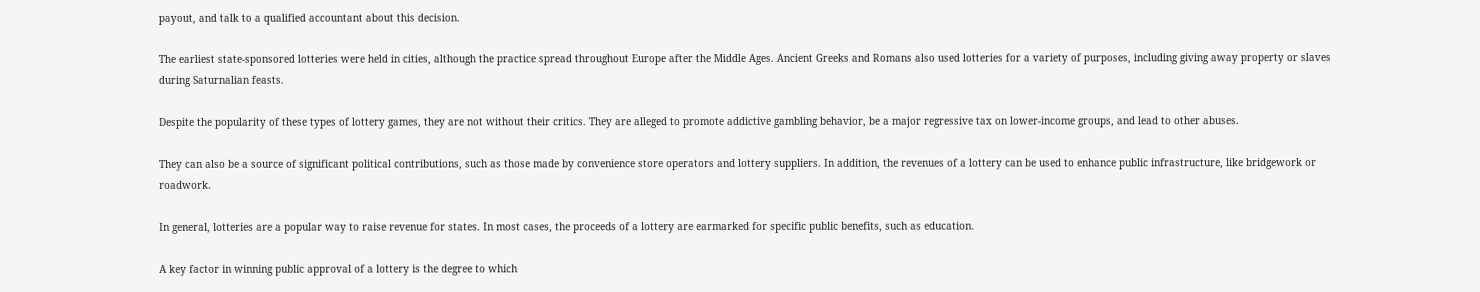payout, and talk to a qualified accountant about this decision.

The earliest state-sponsored lotteries were held in cities, although the practice spread throughout Europe after the Middle Ages. Ancient Greeks and Romans also used lotteries for a variety of purposes, including giving away property or slaves during Saturnalian feasts.

Despite the popularity of these types of lottery games, they are not without their critics. They are alleged to promote addictive gambling behavior, be a major regressive tax on lower-income groups, and lead to other abuses.

They can also be a source of significant political contributions, such as those made by convenience store operators and lottery suppliers. In addition, the revenues of a lottery can be used to enhance public infrastructure, like bridgework or roadwork.

In general, lotteries are a popular way to raise revenue for states. In most cases, the proceeds of a lottery are earmarked for specific public benefits, such as education.

A key factor in winning public approval of a lottery is the degree to which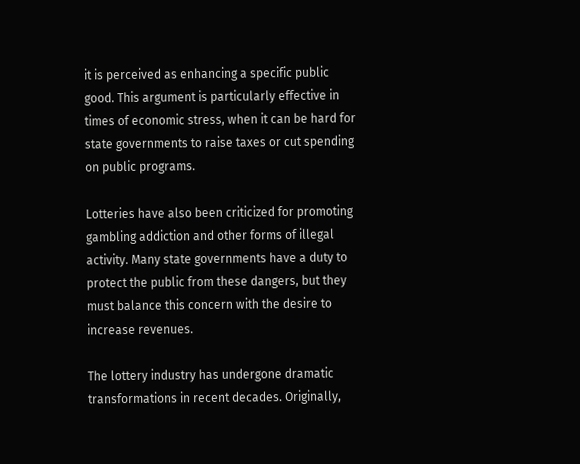it is perceived as enhancing a specific public good. This argument is particularly effective in times of economic stress, when it can be hard for state governments to raise taxes or cut spending on public programs.

Lotteries have also been criticized for promoting gambling addiction and other forms of illegal activity. Many state governments have a duty to protect the public from these dangers, but they must balance this concern with the desire to increase revenues.

The lottery industry has undergone dramatic transformations in recent decades. Originally,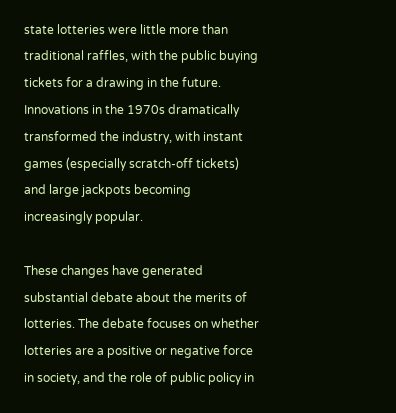state lotteries were little more than traditional raffles, with the public buying tickets for a drawing in the future. Innovations in the 1970s dramatically transformed the industry, with instant games (especially scratch-off tickets) and large jackpots becoming increasingly popular.

These changes have generated substantial debate about the merits of lotteries. The debate focuses on whether lotteries are a positive or negative force in society, and the role of public policy in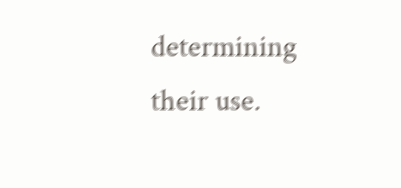determining their use.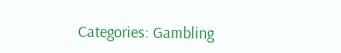Categories: Gambling